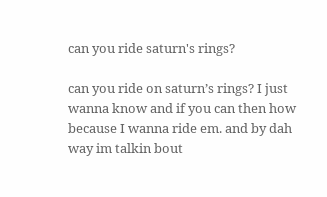can you ride saturn's rings?

can you ride on saturn’s rings? I just wanna know and if you can then how because I wanna ride em. and by dah way im talkin bout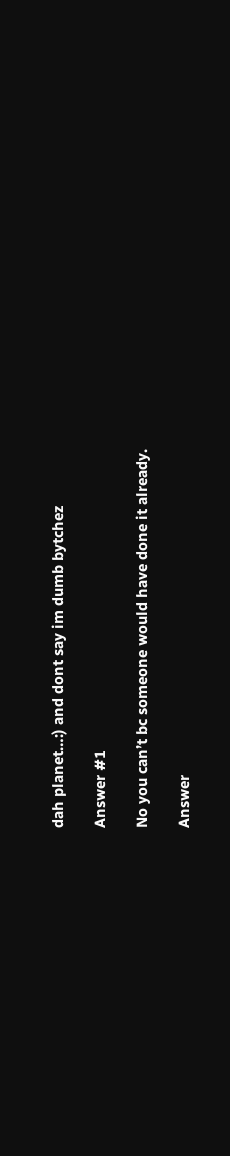dah planet…:) and dont say im dumb bytchez

Answer #1

No you can’t bc someone would have done it already.

Answer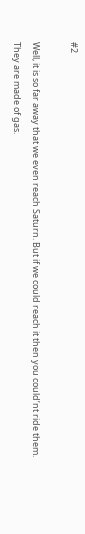#2

Well, it is so far away that we even reach Saturn. But if we could reach it then you could’nt ride them. They are made of gas.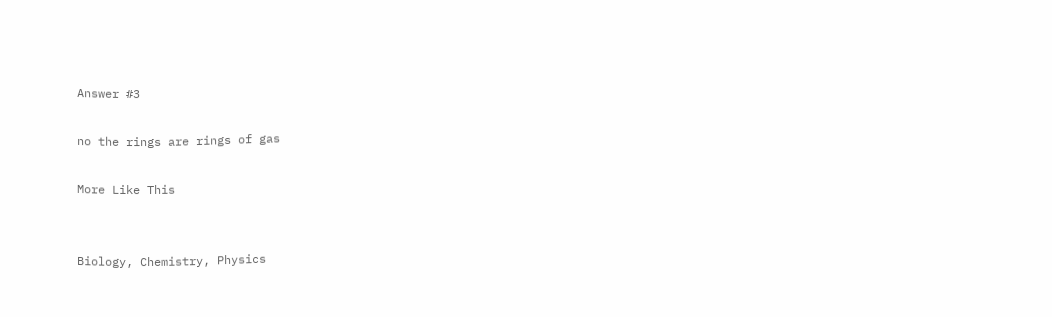Answer #3

no the rings are rings of gas

More Like This


Biology, Chemistry, Physics